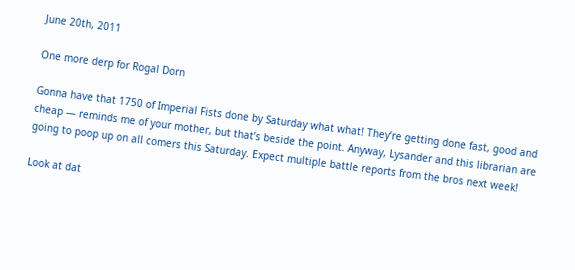June 20th, 2011

One more derp for Rogal Dorn

Gonna have that 1750 of Imperial Fists done by Saturday what what! They’re getting done fast, good and cheap — reminds me of your mother, but that’s beside the point. Anyway, Lysander and this librarian are going to poop up on all comers this Saturday. Expect multiple battle reports from the bros next week!

Look at dat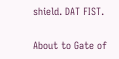shield. DAT FIST.

About to Gate of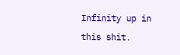Infinity up in this shit.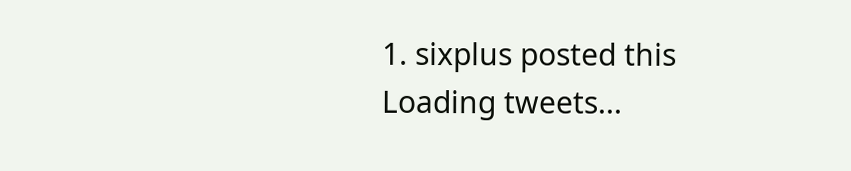1. sixplus posted this
Loading tweets...